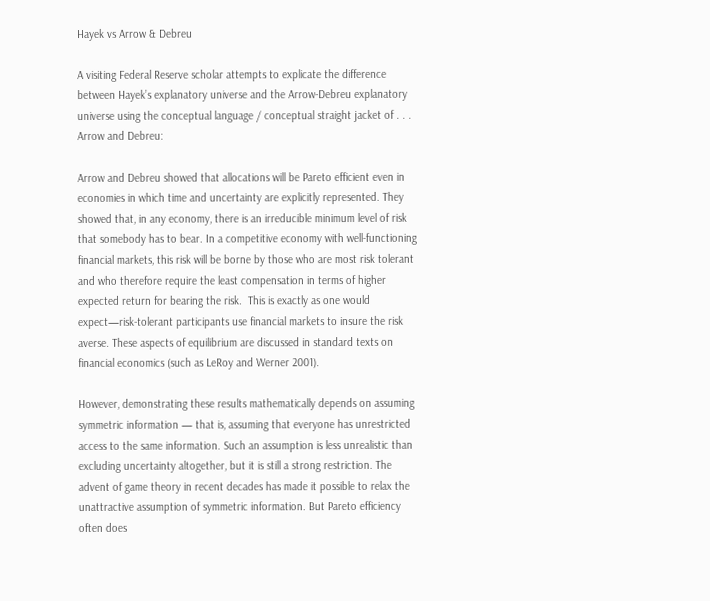Hayek vs Arrow & Debreu

A visiting Federal Reserve scholar attempts to explicate the difference between Hayek’s explanatory universe and the Arrow-Debreu explanatory universe using the conceptual language / conceptual straight jacket of . . . Arrow and Debreu:

Arrow and Debreu showed that allocations will be Pareto efficient even in economies in which time and uncertainty are explicitly represented. They showed that, in any economy, there is an irreducible minimum level of risk that somebody has to bear. In a competitive economy with well-functioning financial markets, this risk will be borne by those who are most risk tolerant and who therefore require the least compensation in terms of higher expected return for bearing the risk.  This is exactly as one would expect—risk-tolerant participants use financial markets to insure the risk averse. These aspects of equilibrium are discussed in standard texts on financial economics (such as LeRoy and Werner 2001).

However, demonstrating these results mathematically depends on assuming symmetric information — that is, assuming that everyone has unrestricted access to the same information. Such an assumption is less unrealistic than excluding uncertainty altogether, but it is still a strong restriction. The advent of game theory in recent decades has made it possible to relax the unattractive assumption of symmetric information. But Pareto efficiency often does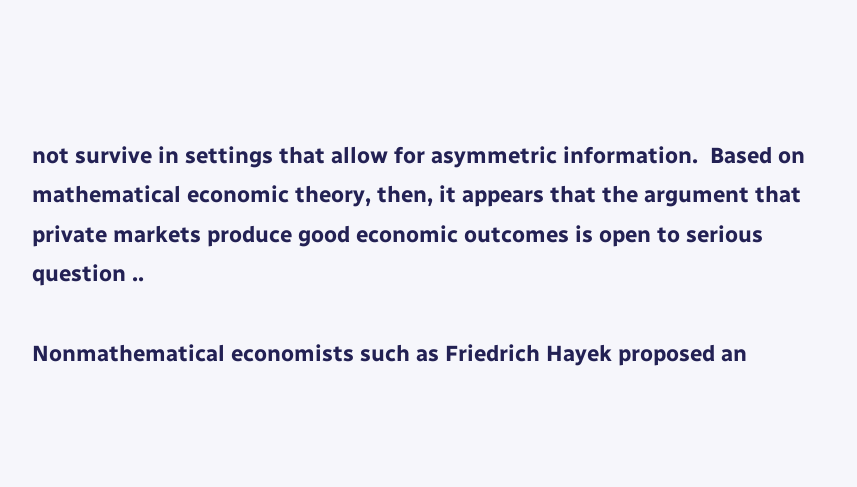not survive in settings that allow for asymmetric information.  Based on mathematical economic theory, then, it appears that the argument that private markets produce good economic outcomes is open to serious question ..

Nonmathematical economists such as Friedrich Hayek proposed an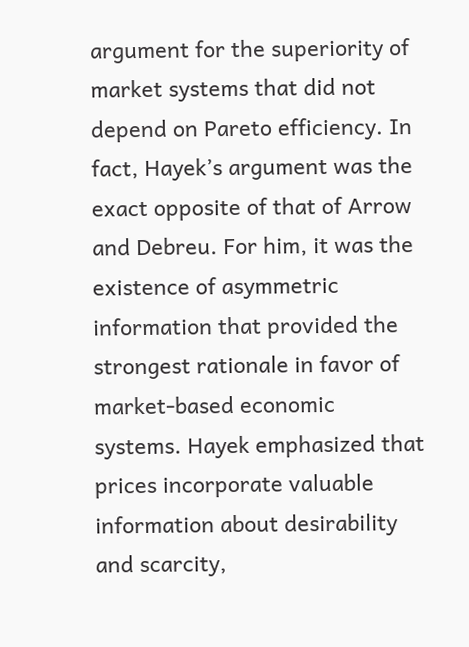argument for the superiority of market systems that did not depend on Pareto efficiency. In fact, Hayek’s argument was the exact opposite of that of Arrow and Debreu. For him, it was the existence of asymmetric information that provided the strongest rationale in favor of market-based economic systems. Hayek emphasized that prices incorporate valuable information about desirability and scarcity,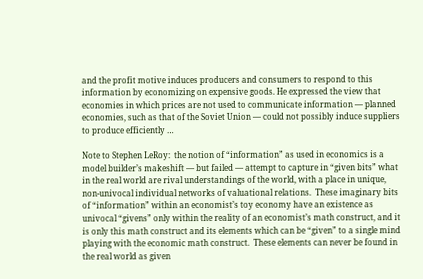and the profit motive induces producers and consumers to respond to this information by economizing on expensive goods. He expressed the view that economies in which prices are not used to communicate information — planned economies, such as that of the Soviet Union — could not possibly induce suppliers to produce efficiently …

Note to Stephen LeRoy:  the notion of “information” as used in economics is a model builder’s makeshift — but failed — attempt to capture in “given bits” what in the real world are rival understandings of the world, with a place in unique, non-univocal individual networks of valuational relations.  These imaginary bits of “information” within an economist’s toy economy have an existence as univocal “givens” only within the reality of an economist’s math construct, and it is only this math construct and its elements which can be “given” to a single mind playing with the economic math construct.  These elements can never be found in the real world as given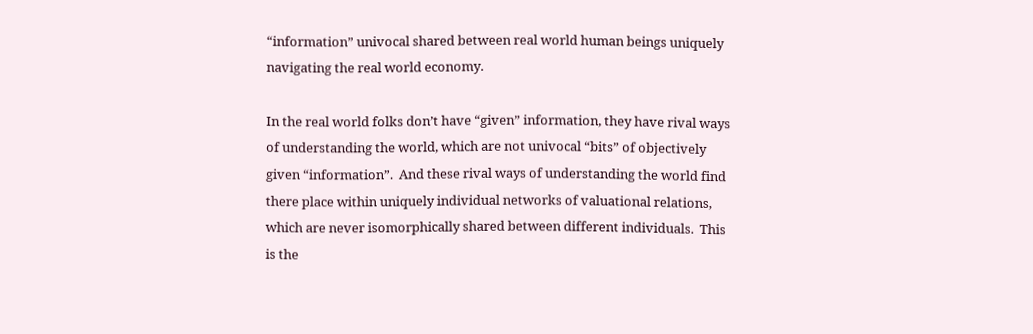“information” univocal shared between real world human beings uniquely navigating the real world economy.

In the real world folks don’t have “given” information, they have rival ways of understanding the world, which are not univocal “bits” of objectively given “information”.  And these rival ways of understanding the world find there place within uniquely individual networks of valuational relations, which are never isomorphically shared between different individuals.  This is the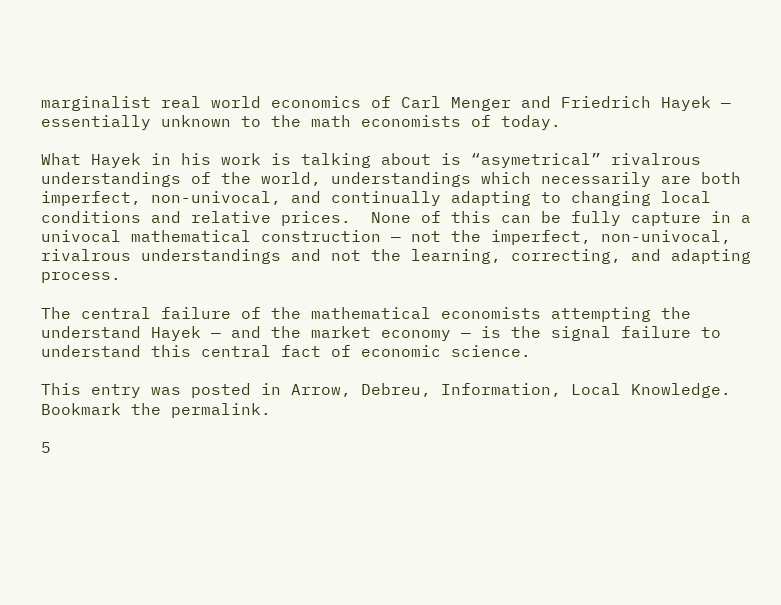marginalist real world economics of Carl Menger and Friedrich Hayek — essentially unknown to the math economists of today.

What Hayek in his work is talking about is “asymetrical” rivalrous understandings of the world, understandings which necessarily are both imperfect, non-univocal, and continually adapting to changing local conditions and relative prices.  None of this can be fully capture in a univocal mathematical construction — not the imperfect, non-univocal, rivalrous understandings and not the learning, correcting, and adapting process.

The central failure of the mathematical economists attempting the understand Hayek — and the market economy — is the signal failure to understand this central fact of economic science.

This entry was posted in Arrow, Debreu, Information, Local Knowledge. Bookmark the permalink.

5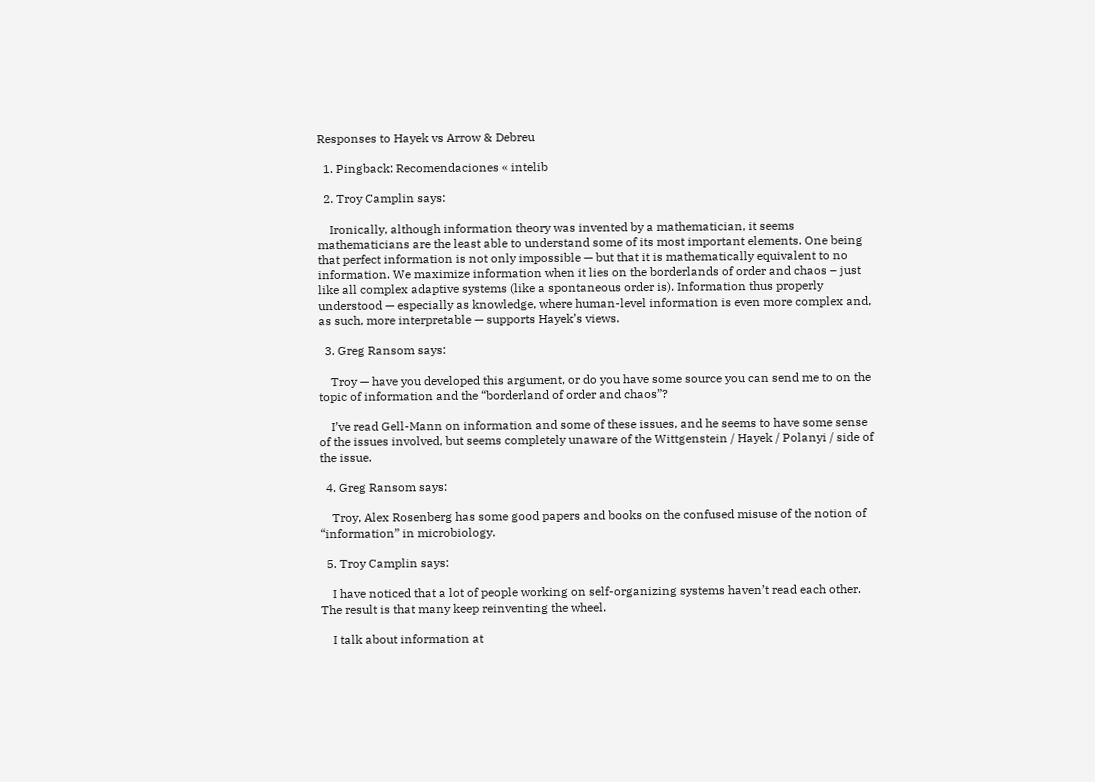Responses to Hayek vs Arrow & Debreu

  1. Pingback: Recomendaciones « intelib

  2. Troy Camplin says:

    Ironically, although information theory was invented by a mathematician, it seems mathematicians are the least able to understand some of its most important elements. One being that perfect information is not only impossible — but that it is mathematically equivalent to no information. We maximize information when it lies on the borderlands of order and chaos – just like all complex adaptive systems (like a spontaneous order is). Information thus properly understood — especially as knowledge, where human-level information is even more complex and, as such, more interpretable — supports Hayek’s views.

  3. Greg Ransom says:

    Troy — have you developed this argument, or do you have some source you can send me to on the topic of information and the “borderland of order and chaos”?

    I’ve read Gell-Mann on information and some of these issues, and he seems to have some sense of the issues involved, but seems completely unaware of the Wittgenstein / Hayek / Polanyi / side of the issue.

  4. Greg Ransom says:

    Troy, Alex Rosenberg has some good papers and books on the confused misuse of the notion of “information” in microbiology.

  5. Troy Camplin says:

    I have noticed that a lot of people working on self-organizing systems haven’t read each other. The result is that many keep reinventing the wheel.

    I talk about information at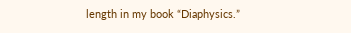length in my book “Diaphysics.”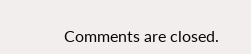Comments are closed.